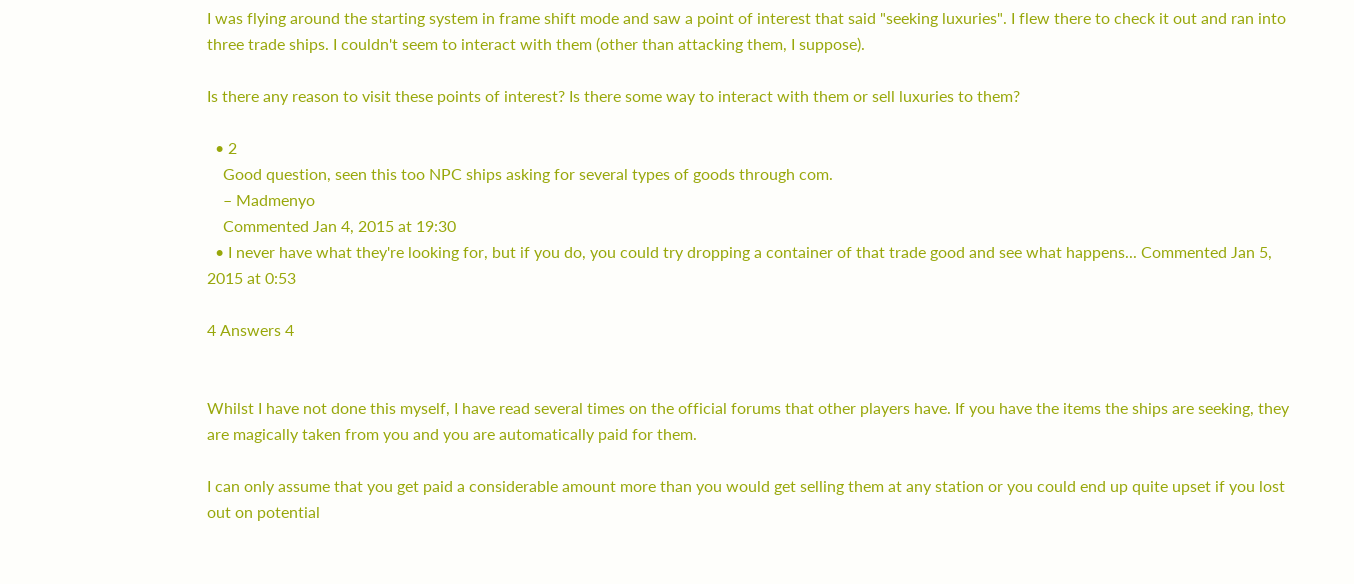I was flying around the starting system in frame shift mode and saw a point of interest that said "seeking luxuries". I flew there to check it out and ran into three trade ships. I couldn't seem to interact with them (other than attacking them, I suppose).

Is there any reason to visit these points of interest? Is there some way to interact with them or sell luxuries to them?

  • 2
    Good question, seen this too NPC ships asking for several types of goods through com.
    – Madmenyo
    Commented Jan 4, 2015 at 19:30
  • I never have what they're looking for, but if you do, you could try dropping a container of that trade good and see what happens... Commented Jan 5, 2015 at 0:53

4 Answers 4


Whilst I have not done this myself, I have read several times on the official forums that other players have. If you have the items the ships are seeking, they are magically taken from you and you are automatically paid for them.

I can only assume that you get paid a considerable amount more than you would get selling them at any station or you could end up quite upset if you lost out on potential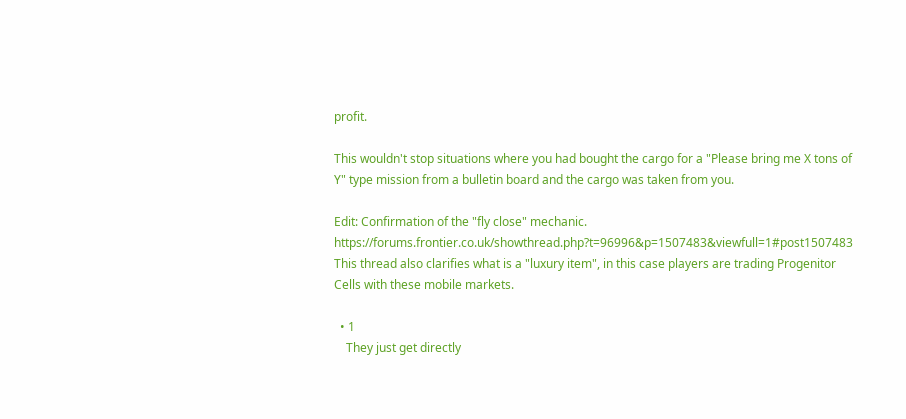profit.

This wouldn't stop situations where you had bought the cargo for a "Please bring me X tons of Y" type mission from a bulletin board and the cargo was taken from you.

Edit: Confirmation of the "fly close" mechanic. https://forums.frontier.co.uk/showthread.php?t=96996&p=1507483&viewfull=1#post1507483 This thread also clarifies what is a "luxury item", in this case players are trading Progenitor Cells with these mobile markets.

  • 1
    They just get directly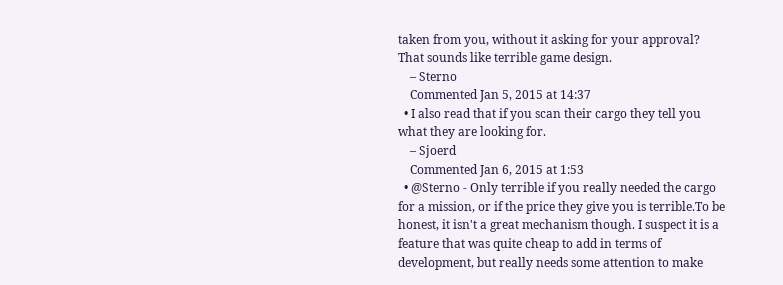taken from you, without it asking for your approval? That sounds like terrible game design.
    – Sterno
    Commented Jan 5, 2015 at 14:37
  • I also read that if you scan their cargo they tell you what they are looking for.
    – Sjoerd
    Commented Jan 6, 2015 at 1:53
  • @Sterno - Only terrible if you really needed the cargo for a mission, or if the price they give you is terrible.To be honest, it isn't a great mechanism though. I suspect it is a feature that was quite cheap to add in terms of development, but really needs some attention to make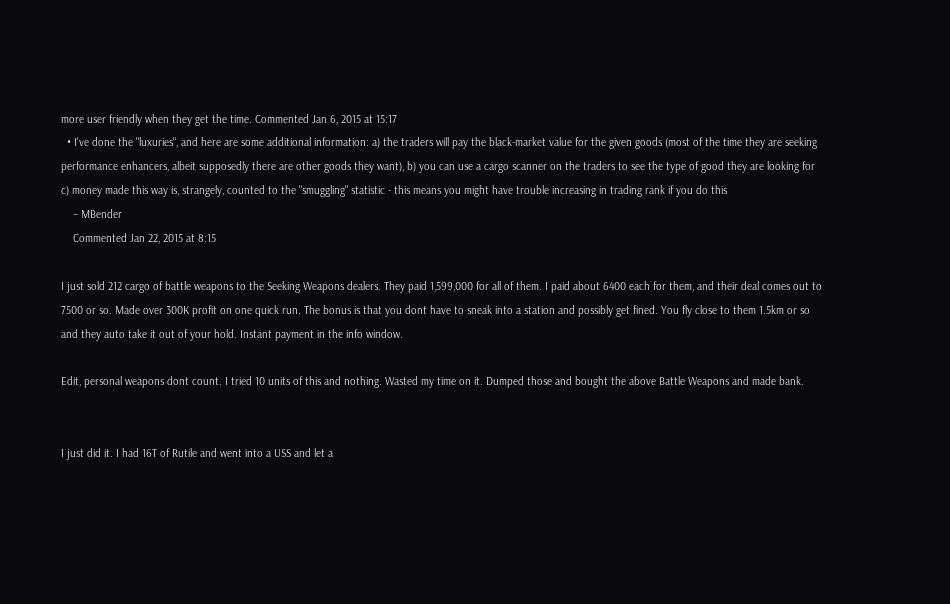more user friendly when they get the time. Commented Jan 6, 2015 at 15:17
  • I've done the "luxuries", and here are some additional information: a) the traders will pay the black-market value for the given goods (most of the time they are seeking performance enhancers, albeit supposedly there are other goods they want), b) you can use a cargo scanner on the traders to see the type of good they are looking for c) money made this way is, strangely, counted to the "smuggling" statistic - this means you might have trouble increasing in trading rank if you do this
    – MBender
    Commented Jan 22, 2015 at 8:15

I just sold 212 cargo of battle weapons to the Seeking Weapons dealers. They paid 1,599,000 for all of them. I paid about 6400 each for them, and their deal comes out to 7500 or so. Made over 300K profit on one quick run. The bonus is that you dont have to sneak into a station and possibly get fined. You fly close to them 1.5km or so and they auto take it out of your hold. Instant payment in the info window.

Edit, personal weapons dont count. I tried 10 units of this and nothing. Wasted my time on it. Dumped those and bought the above Battle Weapons and made bank.


I just did it. I had 16T of Rutile and went into a USS and let a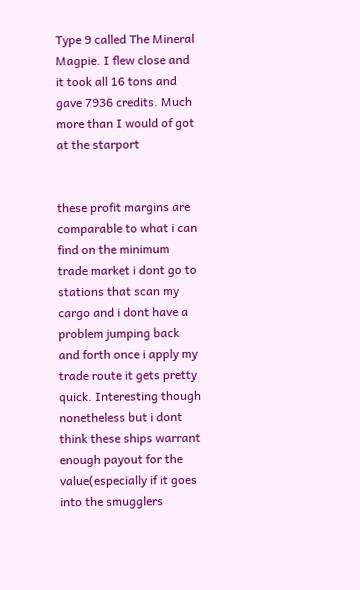Type 9 called The Mineral Magpie. I flew close and it took all 16 tons and gave 7936 credits. Much more than I would of got at the starport


these profit margins are comparable to what i can find on the minimum trade market i dont go to stations that scan my cargo and i dont have a problem jumping back and forth once i apply my trade route it gets pretty quick. Interesting though nonetheless but i dont think these ships warrant enough payout for the value(especially if it goes into the smugglers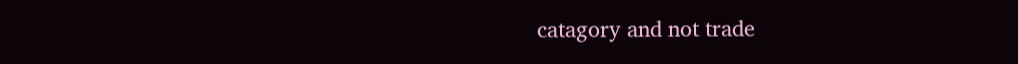catagory and not trade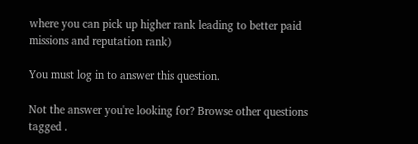where you can pick up higher rank leading to better paid missions and reputation rank)

You must log in to answer this question.

Not the answer you're looking for? Browse other questions tagged .